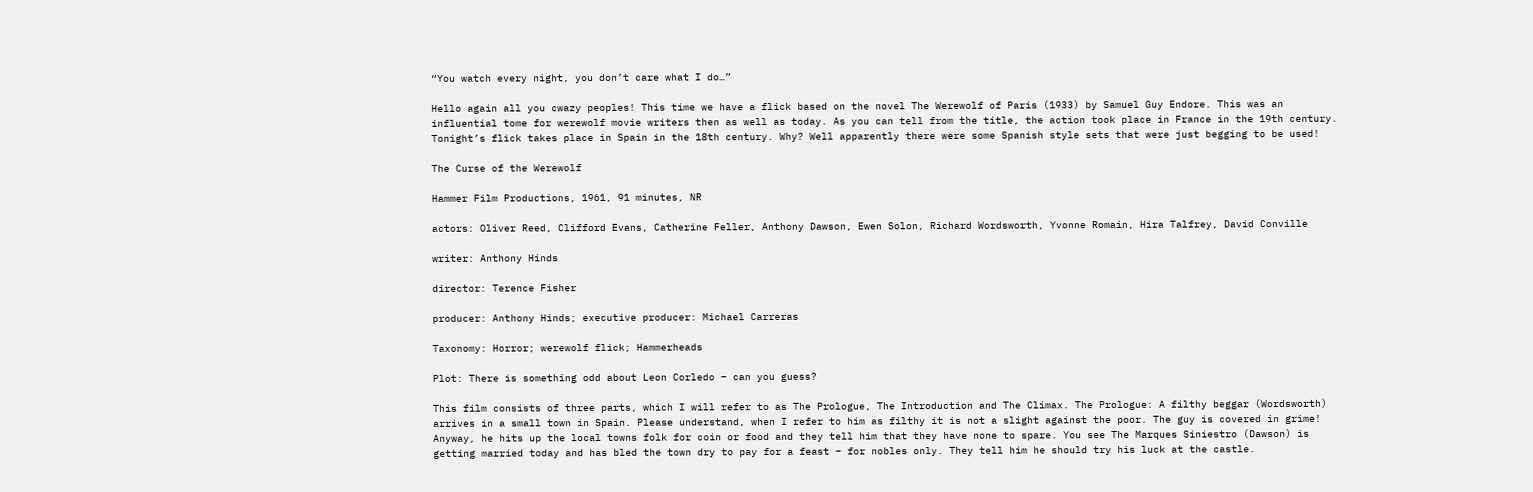“You watch every night, you don’t care what I do…”

Hello again all you cwazy peoples! This time we have a flick based on the novel The Werewolf of Paris (1933) by Samuel Guy Endore. This was an influential tome for werewolf movie writers then as well as today. As you can tell from the title, the action took place in France in the 19th century. Tonight’s flick takes place in Spain in the 18th century. Why? Well apparently there were some Spanish style sets that were just begging to be used!

The Curse of the Werewolf

Hammer Film Productions, 1961, 91 minutes, NR

actors: Oliver Reed, Clifford Evans, Catherine Feller, Anthony Dawson, Ewen Solon, Richard Wordsworth, Yvonne Romain, Hira Talfrey, David Conville

writer: Anthony Hinds

director: Terence Fisher

producer: Anthony Hinds; executive producer: Michael Carreras

Taxonomy: Horror; werewolf flick; Hammerheads

Plot: There is something odd about Leon Corledo – can you guess?

This film consists of three parts, which I will refer to as The Prologue, The Introduction and The Climax. The Prologue: A filthy beggar (Wordsworth) arrives in a small town in Spain. Please understand, when I refer to him as filthy it is not a slight against the poor. The guy is covered in grime! Anyway, he hits up the local towns folk for coin or food and they tell him that they have none to spare. You see The Marques Siniestro (Dawson) is getting married today and has bled the town dry to pay for a feast – for nobles only. They tell him he should try his luck at the castle.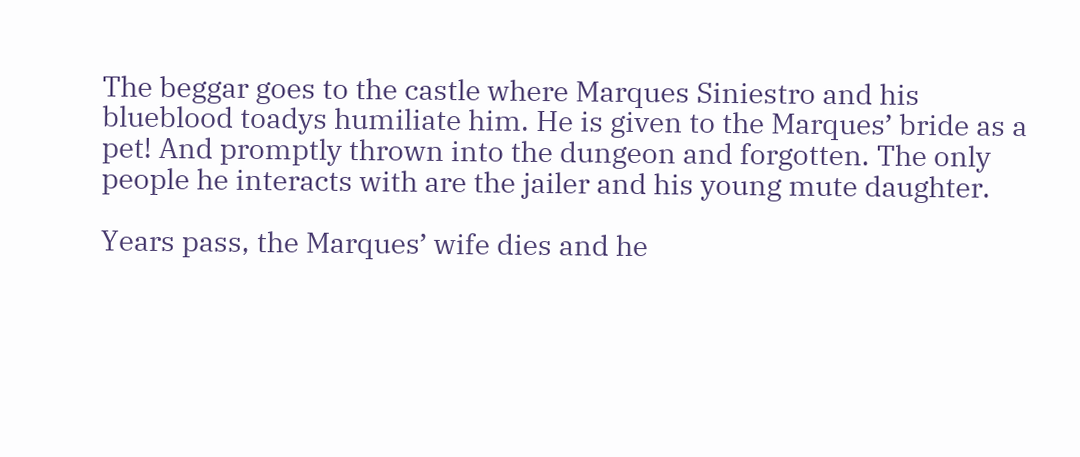The beggar goes to the castle where Marques Siniestro and his blueblood toadys humiliate him. He is given to the Marques’ bride as a pet! And promptly thrown into the dungeon and forgotten. The only people he interacts with are the jailer and his young mute daughter.

Years pass, the Marques’ wife dies and he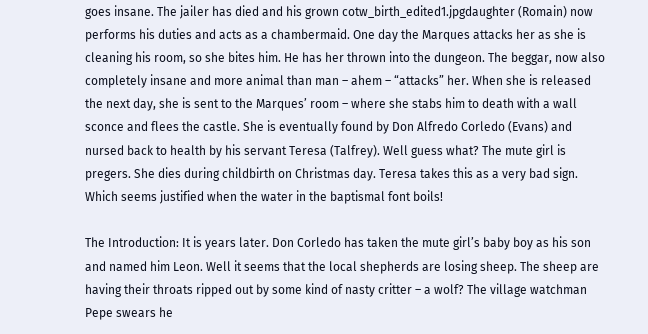goes insane. The jailer has died and his grown cotw_birth_edited1.jpgdaughter (Romain) now performs his duties and acts as a chambermaid. One day the Marques attacks her as she is cleaning his room, so she bites him. He has her thrown into the dungeon. The beggar, now also completely insane and more animal than man – ahem – “attacks” her. When she is released the next day, she is sent to the Marques’ room – where she stabs him to death with a wall sconce and flees the castle. She is eventually found by Don Alfredo Corledo (Evans) and nursed back to health by his servant Teresa (Talfrey). Well guess what? The mute girl is pregers. She dies during childbirth on Christmas day. Teresa takes this as a very bad sign. Which seems justified when the water in the baptismal font boils!

The Introduction: It is years later. Don Corledo has taken the mute girl’s baby boy as his son and named him Leon. Well it seems that the local shepherds are losing sheep. The sheep are having their throats ripped out by some kind of nasty critter – a wolf? The village watchman Pepe swears he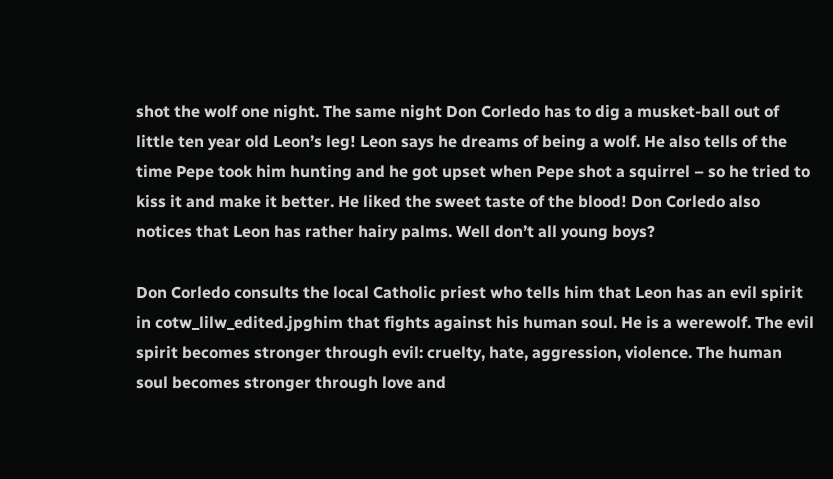shot the wolf one night. The same night Don Corledo has to dig a musket-ball out of little ten year old Leon’s leg! Leon says he dreams of being a wolf. He also tells of the time Pepe took him hunting and he got upset when Pepe shot a squirrel – so he tried to kiss it and make it better. He liked the sweet taste of the blood! Don Corledo also notices that Leon has rather hairy palms. Well don’t all young boys?

Don Corledo consults the local Catholic priest who tells him that Leon has an evil spirit in cotw_lilw_edited.jpghim that fights against his human soul. He is a werewolf. The evil spirit becomes stronger through evil: cruelty, hate, aggression, violence. The human soul becomes stronger through love and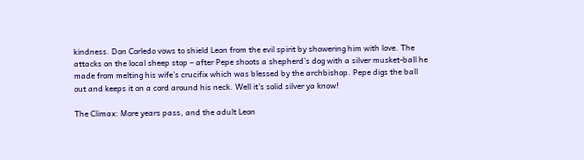kindness. Don Corledo vows to shield Leon from the evil spirit by showering him with love. The attacks on the local sheep stop – after Pepe shoots a shepherd’s dog with a silver musket-ball he made from melting his wife’s crucifix which was blessed by the archbishop. Pepe digs the ball out and keeps it on a cord around his neck. Well it’s solid silver ya know!

The Climax: More years pass, and the adult Leon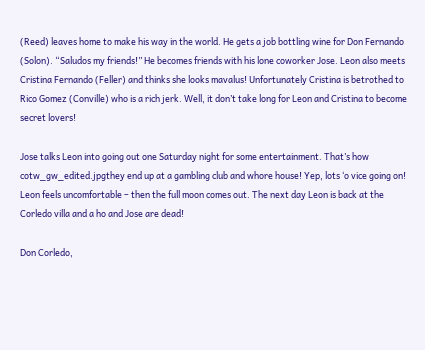(Reed) leaves home to make his way in the world. He gets a job bottling wine for Don Fernando (Solon). “Saludos my friends!” He becomes friends with his lone coworker Jose. Leon also meets Cristina Fernando (Feller) and thinks she looks mavalus! Unfortunately Cristina is betrothed to Rico Gomez (Conville) who is a rich jerk. Well, it don’t take long for Leon and Cristina to become secret lovers!

Jose talks Leon into going out one Saturday night for some entertainment. That’s how cotw_gw_edited.jpgthey end up at a gambling club and whore house! Yep, lots ‘o vice going on! Leon feels uncomfortable – then the full moon comes out. The next day Leon is back at the Corledo villa and a ho and Jose are dead!

Don Corledo,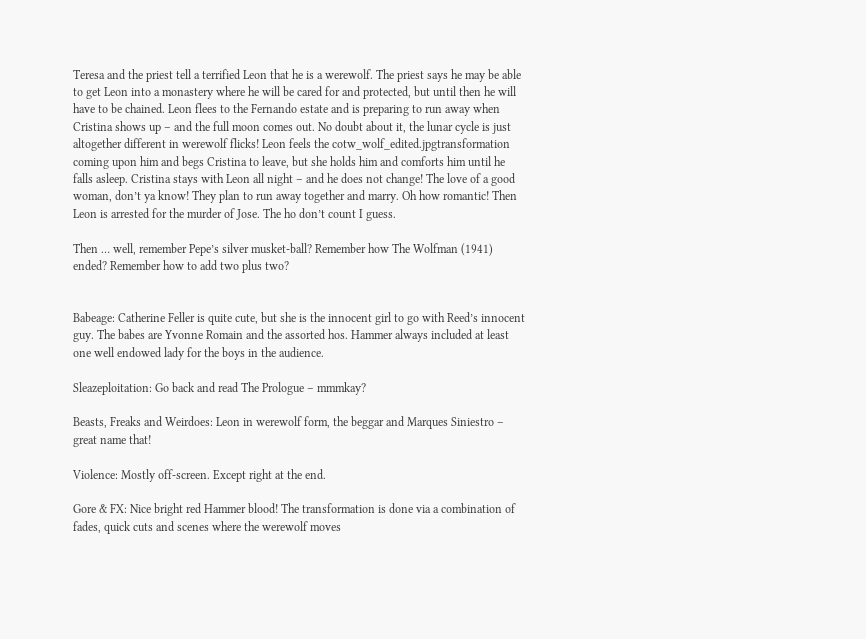Teresa and the priest tell a terrified Leon that he is a werewolf. The priest says he may be able to get Leon into a monastery where he will be cared for and protected, but until then he will have to be chained. Leon flees to the Fernando estate and is preparing to run away when Cristina shows up – and the full moon comes out. No doubt about it, the lunar cycle is just altogether different in werewolf flicks! Leon feels the cotw_wolf_edited.jpgtransformation coming upon him and begs Cristina to leave, but she holds him and comforts him until he falls asleep. Cristina stays with Leon all night – and he does not change! The love of a good woman, don’t ya know! They plan to run away together and marry. Oh how romantic! Then Leon is arrested for the murder of Jose. The ho don’t count I guess.

Then … well, remember Pepe’s silver musket-ball? Remember how The Wolfman (1941) ended? Remember how to add two plus two?


Babeage: Catherine Feller is quite cute, but she is the innocent girl to go with Reed’s innocent guy. The babes are Yvonne Romain and the assorted hos. Hammer always included at least one well endowed lady for the boys in the audience.

Sleazeploitation: Go back and read The Prologue – mmmkay?

Beasts, Freaks and Weirdoes: Leon in werewolf form, the beggar and Marques Siniestro – great name that!

Violence: Mostly off-screen. Except right at the end.

Gore & FX: Nice bright red Hammer blood! The transformation is done via a combination of fades, quick cuts and scenes where the werewolf moves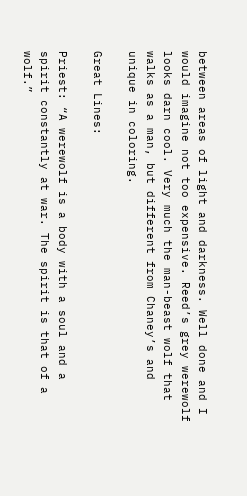between areas of light and darkness. Well done and I would imagine not too expensive. Reed’s grey werewolf looks darn cool. Very much the man-beast wolf that walks as a man, but different from Chaney’s and unique in coloring.

Great Lines:

Priest: “A werewolf is a body with a soul and a spirit constantly at war. The spirit is that of a wolf.”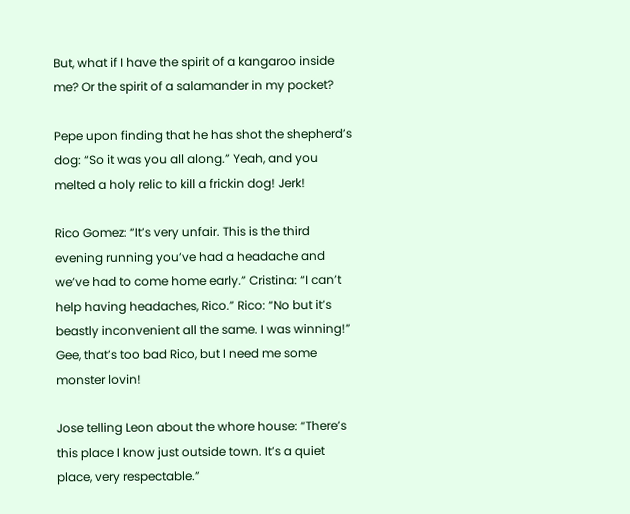But, what if I have the spirit of a kangaroo inside me? Or the spirit of a salamander in my pocket?

Pepe upon finding that he has shot the shepherd’s dog: “So it was you all along.” Yeah, and you melted a holy relic to kill a frickin dog! Jerk!

Rico Gomez: “It’s very unfair. This is the third evening running you’ve had a headache and we’ve had to come home early.” Cristina: “I can’t help having headaches, Rico.” Rico: “No but it’s beastly inconvenient all the same. I was winning!” Gee, that’s too bad Rico, but I need me some monster lovin!

Jose telling Leon about the whore house: “There’s this place I know just outside town. It’s a quiet place, very respectable.”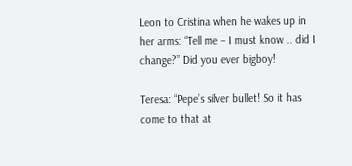Leon to Cristina when he wakes up in her arms: “Tell me – I must know .. did I change?” Did you ever bigboy!

Teresa: “Pepe’s silver bullet! So it has come to that at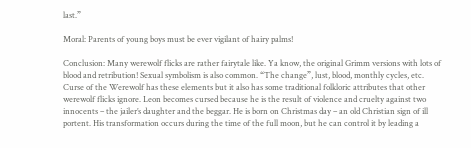last.”

Moral: Parents of young boys must be ever vigilant of hairy palms!

Conclusion: Many werewolf flicks are rather fairytale like. Ya know, the original Grimm versions with lots of blood and retribution! Sexual symbolism is also common. “The change”, lust, blood, monthly cycles, etc. Curse of the Werewolf has these elements but it also has some traditional folkloric attributes that other werewolf flicks ignore. Leon becomes cursed because he is the result of violence and cruelty against two innocents – the jailer’s daughter and the beggar. He is born on Christmas day – an old Christian sign of ill portent. His transformation occurs during the time of the full moon, but he can control it by leading a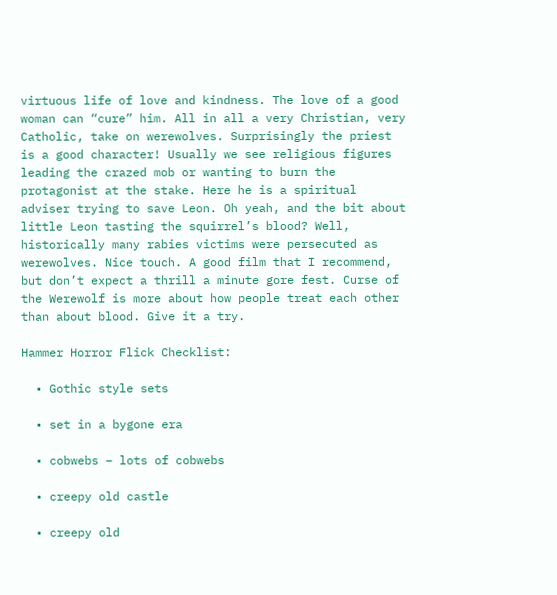virtuous life of love and kindness. The love of a good woman can “cure” him. All in all a very Christian, very Catholic, take on werewolves. Surprisingly the priest is a good character! Usually we see religious figures leading the crazed mob or wanting to burn the protagonist at the stake. Here he is a spiritual adviser trying to save Leon. Oh yeah, and the bit about little Leon tasting the squirrel’s blood? Well, historically many rabies victims were persecuted as werewolves. Nice touch. A good film that I recommend, but don’t expect a thrill a minute gore fest. Curse of the Werewolf is more about how people treat each other than about blood. Give it a try.

Hammer Horror Flick Checklist:

  • Gothic style sets

  • set in a bygone era

  • cobwebs – lots of cobwebs

  • creepy old castle

  • creepy old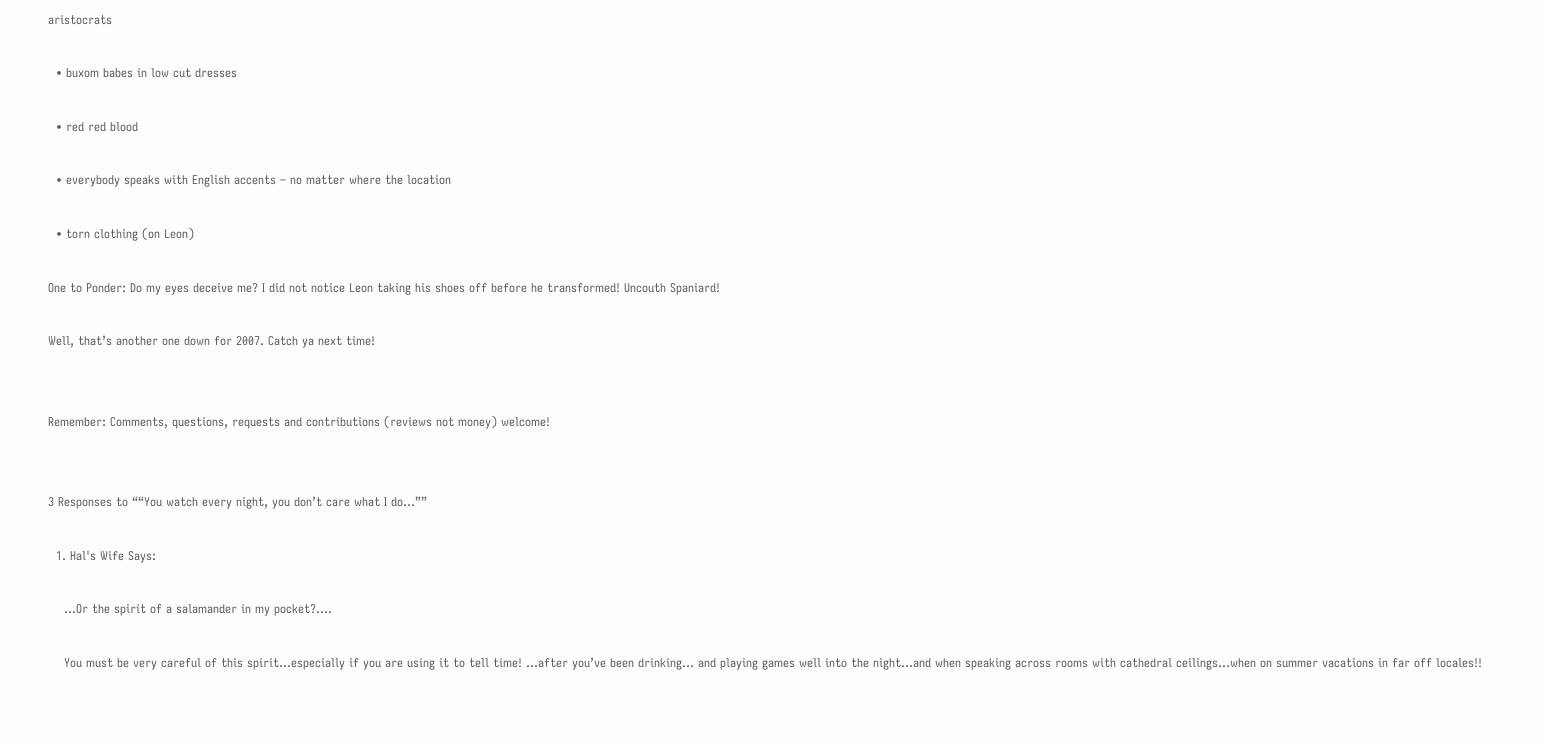aristocrats

  • buxom babes in low cut dresses

  • red red blood

  • everybody speaks with English accents – no matter where the location

  • torn clothing (on Leon)

One to Ponder: Do my eyes deceive me? I did not notice Leon taking his shoes off before he transformed! Uncouth Spaniard!

Well, that’s another one down for 2007. Catch ya next time!


Remember: Comments, questions, requests and contributions (reviews not money) welcome!


3 Responses to ““You watch every night, you don’t care what I do…””

  1. Hal's Wife Says:

    …Or the spirit of a salamander in my pocket?….

    You must be very careful of this spirit…especially if you are using it to tell time! …after you’ve been drinking… and playing games well into the night…and when speaking across rooms with cathedral ceilings…when on summer vacations in far off locales!!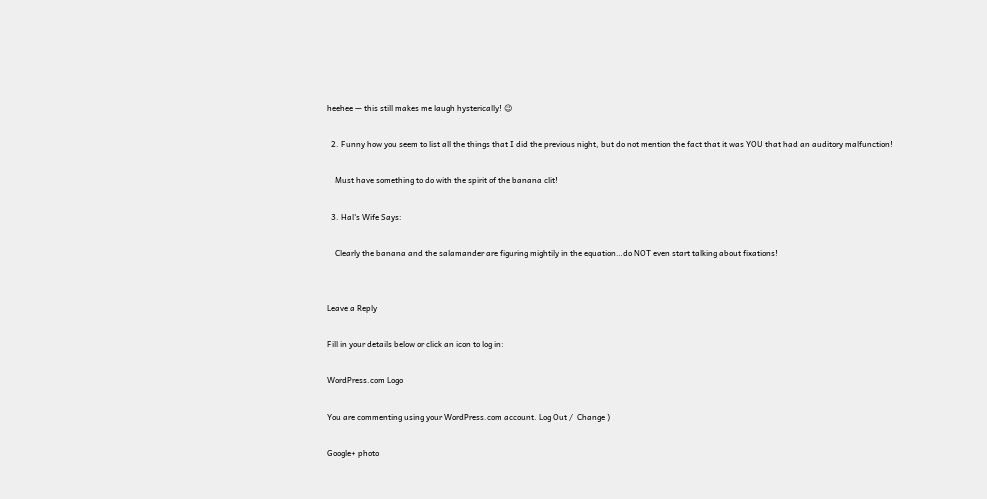heehee — this still makes me laugh hysterically! 😉

  2. Funny how you seem to list all the things that I did the previous night, but do not mention the fact that it was YOU that had an auditory malfunction!

    Must have something to do with the spirit of the banana clit!

  3. Hal's Wife Says:

    Clearly the banana and the salamander are figuring mightily in the equation…do NOT even start talking about fixations!


Leave a Reply

Fill in your details below or click an icon to log in:

WordPress.com Logo

You are commenting using your WordPress.com account. Log Out /  Change )

Google+ photo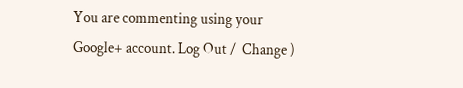You are commenting using your Google+ account. Log Out /  Change )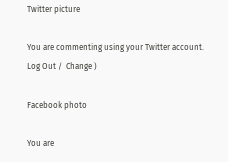Twitter picture

You are commenting using your Twitter account. Log Out /  Change )

Facebook photo

You are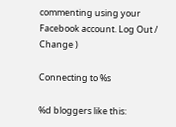commenting using your Facebook account. Log Out /  Change )

Connecting to %s

%d bloggers like this: